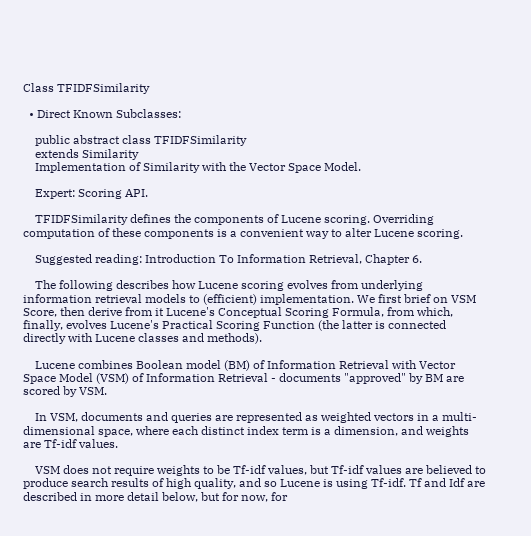Class TFIDFSimilarity

  • Direct Known Subclasses:

    public abstract class TFIDFSimilarity
    extends Similarity
    Implementation of Similarity with the Vector Space Model.

    Expert: Scoring API.

    TFIDFSimilarity defines the components of Lucene scoring. Overriding computation of these components is a convenient way to alter Lucene scoring.

    Suggested reading: Introduction To Information Retrieval, Chapter 6.

    The following describes how Lucene scoring evolves from underlying information retrieval models to (efficient) implementation. We first brief on VSM Score, then derive from it Lucene's Conceptual Scoring Formula, from which, finally, evolves Lucene's Practical Scoring Function (the latter is connected directly with Lucene classes and methods).

    Lucene combines Boolean model (BM) of Information Retrieval with Vector Space Model (VSM) of Information Retrieval - documents "approved" by BM are scored by VSM.

    In VSM, documents and queries are represented as weighted vectors in a multi-dimensional space, where each distinct index term is a dimension, and weights are Tf-idf values.

    VSM does not require weights to be Tf-idf values, but Tf-idf values are believed to produce search results of high quality, and so Lucene is using Tf-idf. Tf and Idf are described in more detail below, but for now, for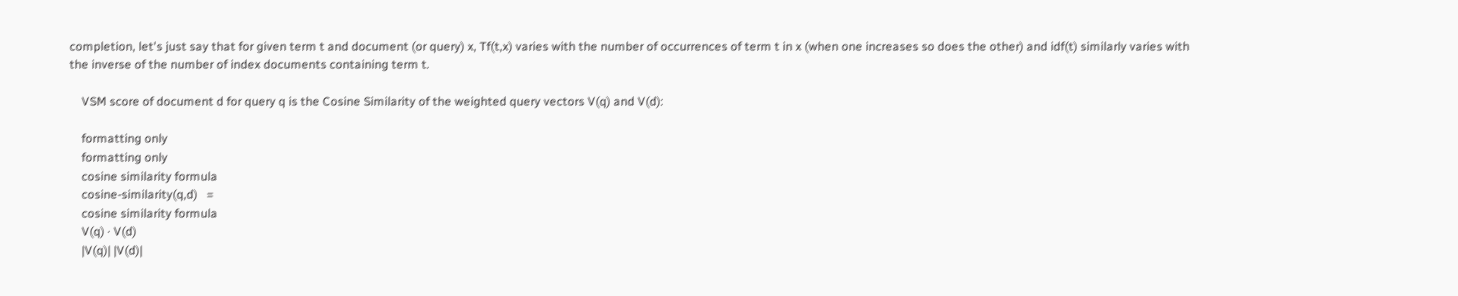completion, let's just say that for given term t and document (or query) x, Tf(t,x) varies with the number of occurrences of term t in x (when one increases so does the other) and idf(t) similarly varies with the inverse of the number of index documents containing term t.

    VSM score of document d for query q is the Cosine Similarity of the weighted query vectors V(q) and V(d):

    formatting only
    formatting only
    cosine similarity formula
    cosine-similarity(q,d)   =
    cosine similarity formula
    V(q) · V(d)
    |V(q)| |V(d)|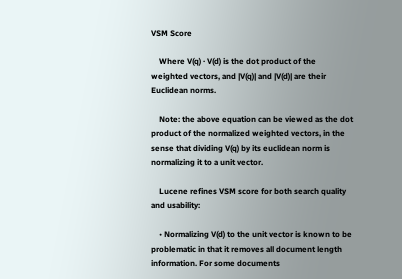VSM Score

    Where V(q) · V(d) is the dot product of the weighted vectors, and |V(q)| and |V(d)| are their Euclidean norms.

    Note: the above equation can be viewed as the dot product of the normalized weighted vectors, in the sense that dividing V(q) by its euclidean norm is normalizing it to a unit vector.

    Lucene refines VSM score for both search quality and usability:

    • Normalizing V(d) to the unit vector is known to be problematic in that it removes all document length information. For some documents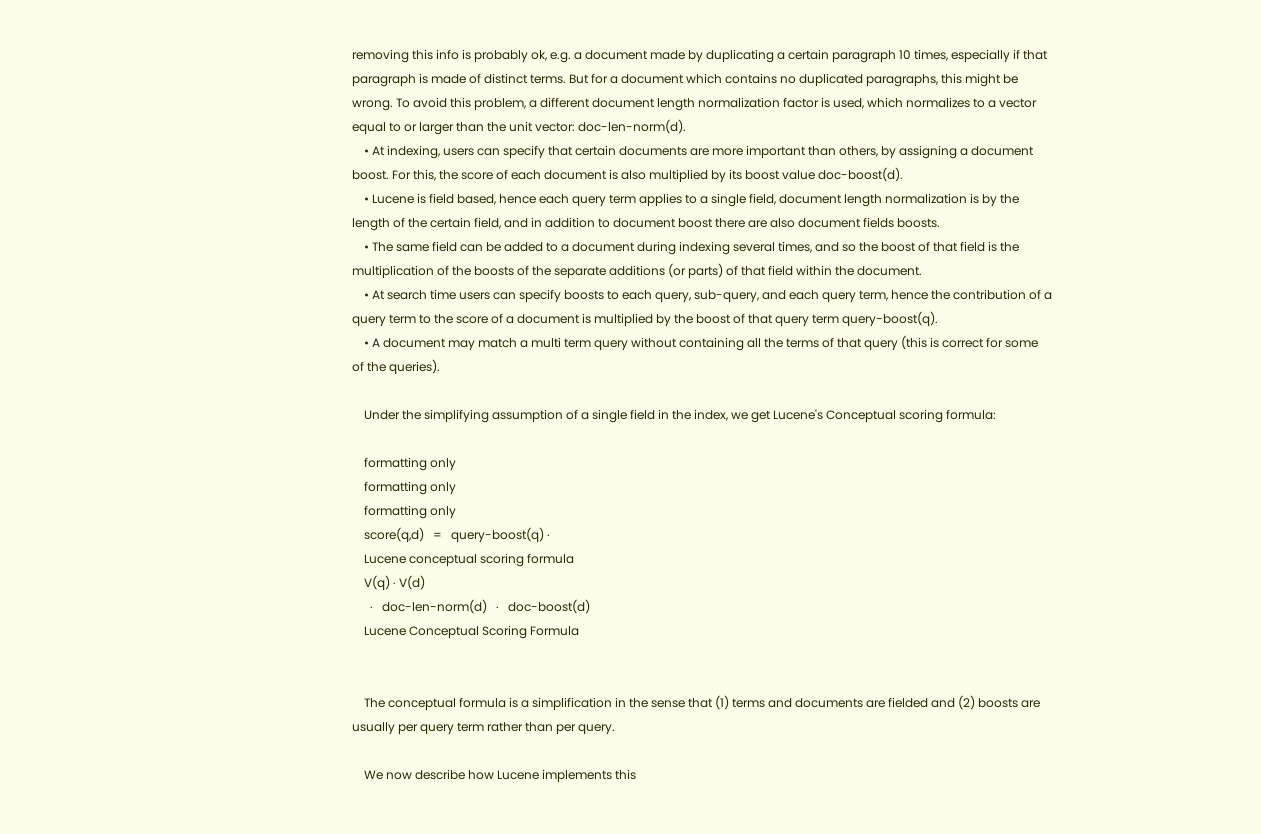removing this info is probably ok, e.g. a document made by duplicating a certain paragraph 10 times, especially if that paragraph is made of distinct terms. But for a document which contains no duplicated paragraphs, this might be wrong. To avoid this problem, a different document length normalization factor is used, which normalizes to a vector equal to or larger than the unit vector: doc-len-norm(d).
    • At indexing, users can specify that certain documents are more important than others, by assigning a document boost. For this, the score of each document is also multiplied by its boost value doc-boost(d).
    • Lucene is field based, hence each query term applies to a single field, document length normalization is by the length of the certain field, and in addition to document boost there are also document fields boosts.
    • The same field can be added to a document during indexing several times, and so the boost of that field is the multiplication of the boosts of the separate additions (or parts) of that field within the document.
    • At search time users can specify boosts to each query, sub-query, and each query term, hence the contribution of a query term to the score of a document is multiplied by the boost of that query term query-boost(q).
    • A document may match a multi term query without containing all the terms of that query (this is correct for some of the queries).

    Under the simplifying assumption of a single field in the index, we get Lucene's Conceptual scoring formula:

    formatting only
    formatting only
    formatting only
    score(q,d)   =   query-boost(q) ·
    Lucene conceptual scoring formula
    V(q) · V(d)
      ·   doc-len-norm(d)   ·   doc-boost(d)
    Lucene Conceptual Scoring Formula


    The conceptual formula is a simplification in the sense that (1) terms and documents are fielded and (2) boosts are usually per query term rather than per query.

    We now describe how Lucene implements this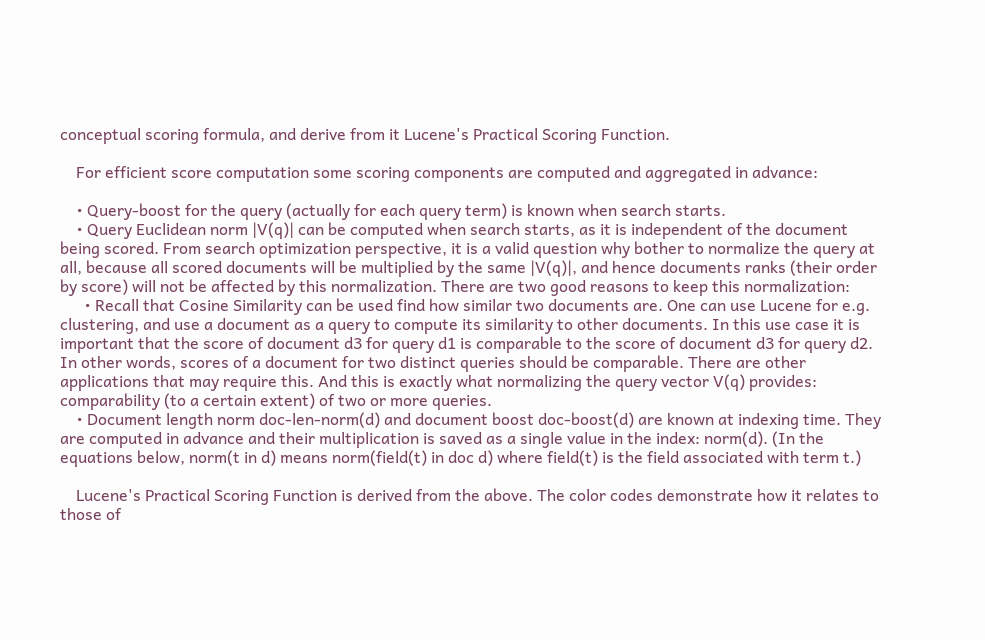conceptual scoring formula, and derive from it Lucene's Practical Scoring Function.

    For efficient score computation some scoring components are computed and aggregated in advance:

    • Query-boost for the query (actually for each query term) is known when search starts.
    • Query Euclidean norm |V(q)| can be computed when search starts, as it is independent of the document being scored. From search optimization perspective, it is a valid question why bother to normalize the query at all, because all scored documents will be multiplied by the same |V(q)|, and hence documents ranks (their order by score) will not be affected by this normalization. There are two good reasons to keep this normalization:
      • Recall that Cosine Similarity can be used find how similar two documents are. One can use Lucene for e.g. clustering, and use a document as a query to compute its similarity to other documents. In this use case it is important that the score of document d3 for query d1 is comparable to the score of document d3 for query d2. In other words, scores of a document for two distinct queries should be comparable. There are other applications that may require this. And this is exactly what normalizing the query vector V(q) provides: comparability (to a certain extent) of two or more queries.
    • Document length norm doc-len-norm(d) and document boost doc-boost(d) are known at indexing time. They are computed in advance and their multiplication is saved as a single value in the index: norm(d). (In the equations below, norm(t in d) means norm(field(t) in doc d) where field(t) is the field associated with term t.)

    Lucene's Practical Scoring Function is derived from the above. The color codes demonstrate how it relates to those of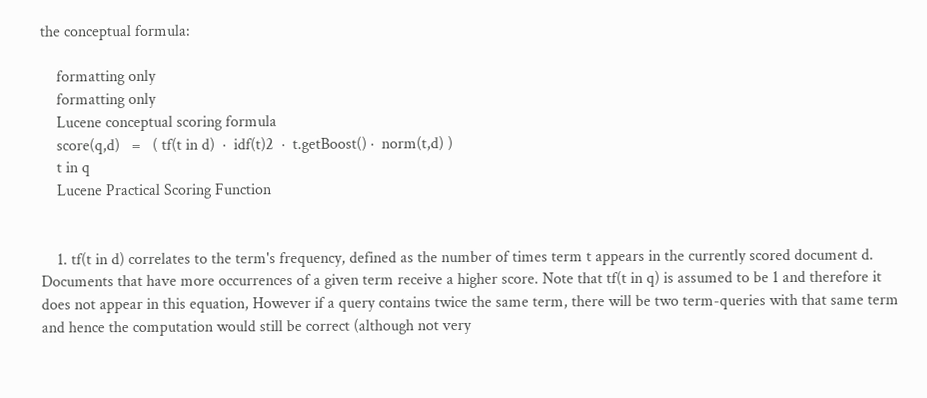the conceptual formula:

    formatting only
    formatting only
    Lucene conceptual scoring formula
    score(q,d)   =   ( tf(t in d)  ·  idf(t)2  ·  t.getBoost() ·  norm(t,d) )
    t in q
    Lucene Practical Scoring Function


    1. tf(t in d) correlates to the term's frequency, defined as the number of times term t appears in the currently scored document d. Documents that have more occurrences of a given term receive a higher score. Note that tf(t in q) is assumed to be 1 and therefore it does not appear in this equation, However if a query contains twice the same term, there will be two term-queries with that same term and hence the computation would still be correct (although not very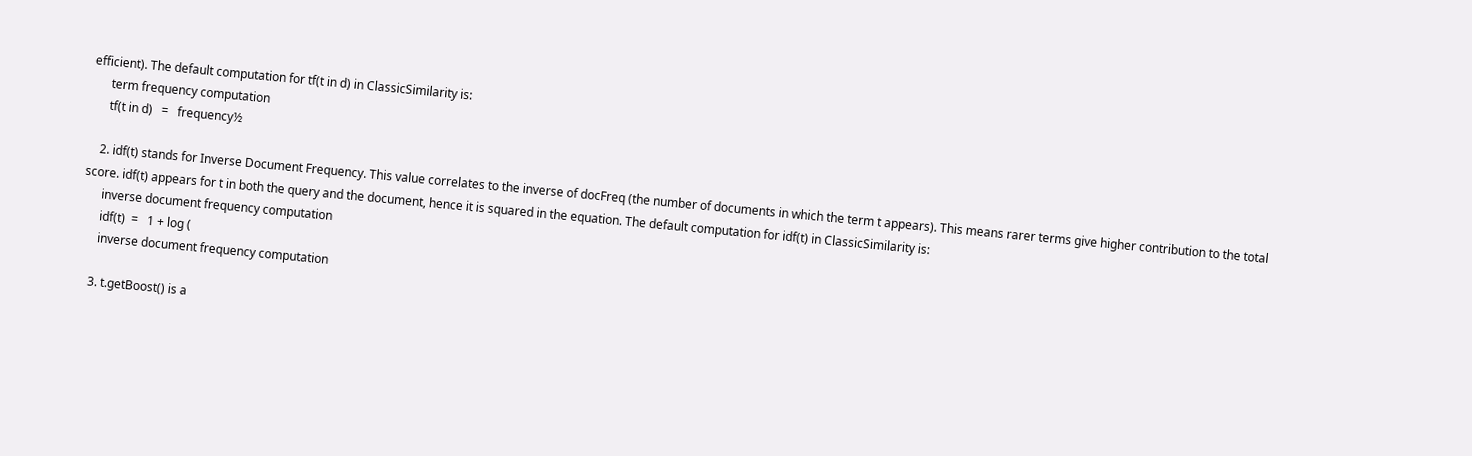efficient). The default computation for tf(t in d) in ClassicSimilarity is:
      term frequency computation
      tf(t in d)   =   frequency½

    2. idf(t) stands for Inverse Document Frequency. This value correlates to the inverse of docFreq (the number of documents in which the term t appears). This means rarer terms give higher contribution to the total score. idf(t) appears for t in both the query and the document, hence it is squared in the equation. The default computation for idf(t) in ClassicSimilarity is:
      inverse document frequency computation
      idf(t)  =   1 + log (
      inverse document frequency computation

    3. t.getBoost() is a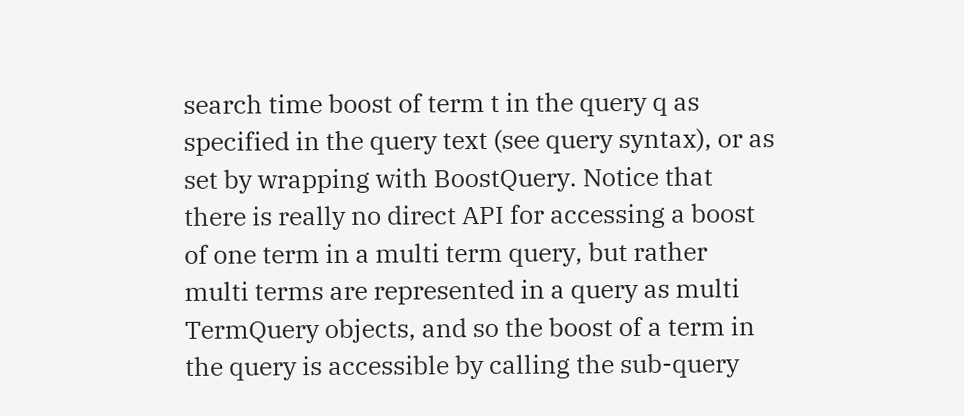search time boost of term t in the query q as specified in the query text (see query syntax), or as set by wrapping with BoostQuery. Notice that there is really no direct API for accessing a boost of one term in a multi term query, but rather multi terms are represented in a query as multi TermQuery objects, and so the boost of a term in the query is accessible by calling the sub-query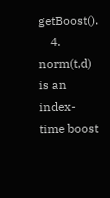getBoost().
    4. norm(t,d) is an index-time boost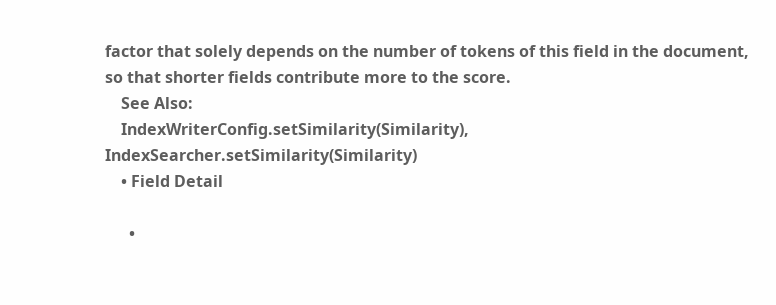factor that solely depends on the number of tokens of this field in the document, so that shorter fields contribute more to the score.
    See Also:
    IndexWriterConfig.setSimilarity(Similarity), IndexSearcher.setSimilarity(Similarity)
    • Field Detail

      •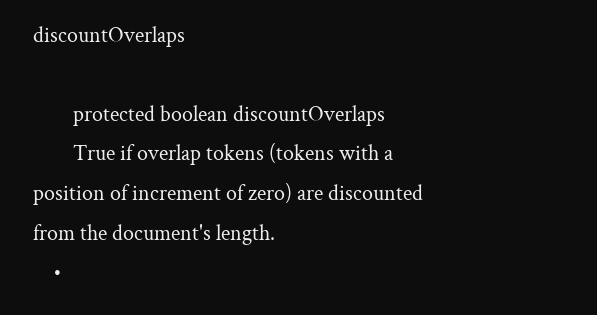discountOverlaps

        protected boolean discountOverlaps
        True if overlap tokens (tokens with a position of increment of zero) are discounted from the document's length.
    •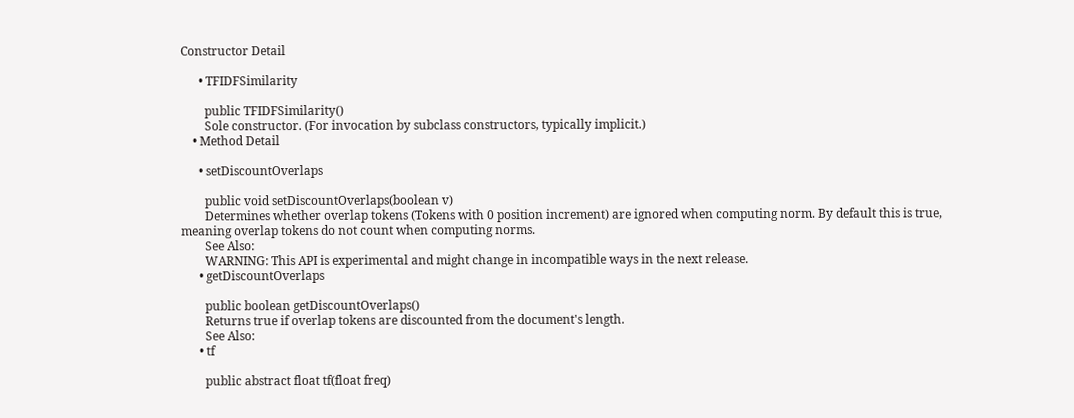Constructor Detail

      • TFIDFSimilarity

        public TFIDFSimilarity()
        Sole constructor. (For invocation by subclass constructors, typically implicit.)
    • Method Detail

      • setDiscountOverlaps

        public void setDiscountOverlaps(boolean v)
        Determines whether overlap tokens (Tokens with 0 position increment) are ignored when computing norm. By default this is true, meaning overlap tokens do not count when computing norms.
        See Also:
        WARNING: This API is experimental and might change in incompatible ways in the next release.
      • getDiscountOverlaps

        public boolean getDiscountOverlaps()
        Returns true if overlap tokens are discounted from the document's length.
        See Also:
      • tf

        public abstract float tf(float freq)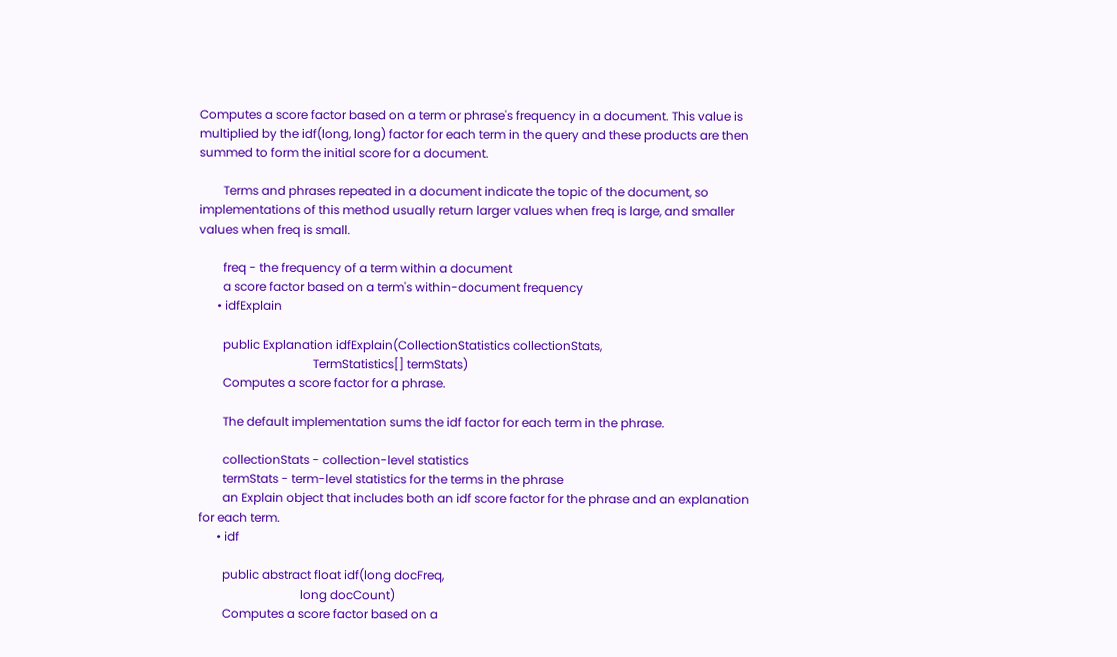Computes a score factor based on a term or phrase's frequency in a document. This value is multiplied by the idf(long, long) factor for each term in the query and these products are then summed to form the initial score for a document.

        Terms and phrases repeated in a document indicate the topic of the document, so implementations of this method usually return larger values when freq is large, and smaller values when freq is small.

        freq - the frequency of a term within a document
        a score factor based on a term's within-document frequency
      • idfExplain

        public Explanation idfExplain(CollectionStatistics collectionStats,
                                      TermStatistics[] termStats)
        Computes a score factor for a phrase.

        The default implementation sums the idf factor for each term in the phrase.

        collectionStats - collection-level statistics
        termStats - term-level statistics for the terms in the phrase
        an Explain object that includes both an idf score factor for the phrase and an explanation for each term.
      • idf

        public abstract float idf(long docFreq,
                                  long docCount)
        Computes a score factor based on a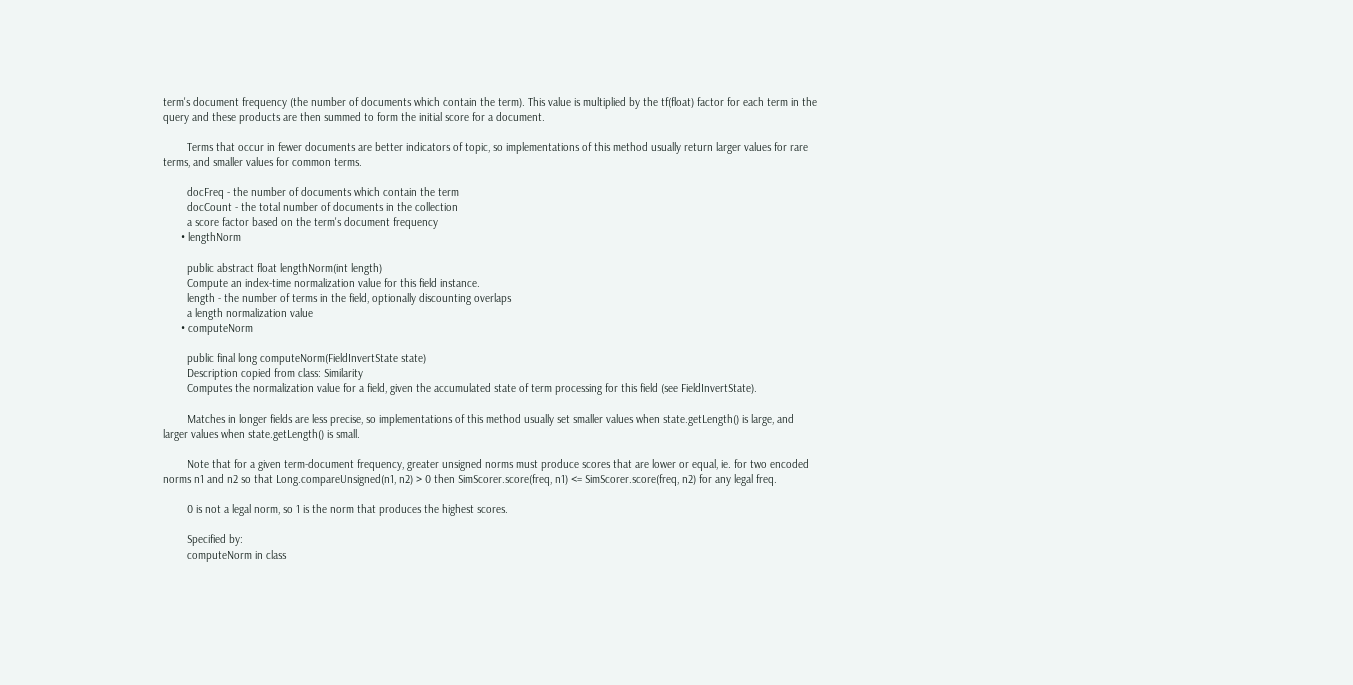term's document frequency (the number of documents which contain the term). This value is multiplied by the tf(float) factor for each term in the query and these products are then summed to form the initial score for a document.

        Terms that occur in fewer documents are better indicators of topic, so implementations of this method usually return larger values for rare terms, and smaller values for common terms.

        docFreq - the number of documents which contain the term
        docCount - the total number of documents in the collection
        a score factor based on the term's document frequency
      • lengthNorm

        public abstract float lengthNorm(int length)
        Compute an index-time normalization value for this field instance.
        length - the number of terms in the field, optionally discounting overlaps
        a length normalization value
      • computeNorm

        public final long computeNorm(FieldInvertState state)
        Description copied from class: Similarity
        Computes the normalization value for a field, given the accumulated state of term processing for this field (see FieldInvertState).

        Matches in longer fields are less precise, so implementations of this method usually set smaller values when state.getLength() is large, and larger values when state.getLength() is small.

        Note that for a given term-document frequency, greater unsigned norms must produce scores that are lower or equal, ie. for two encoded norms n1 and n2 so that Long.compareUnsigned(n1, n2) > 0 then SimScorer.score(freq, n1) <= SimScorer.score(freq, n2) for any legal freq.

        0 is not a legal norm, so 1 is the norm that produces the highest scores.

        Specified by:
        computeNorm in class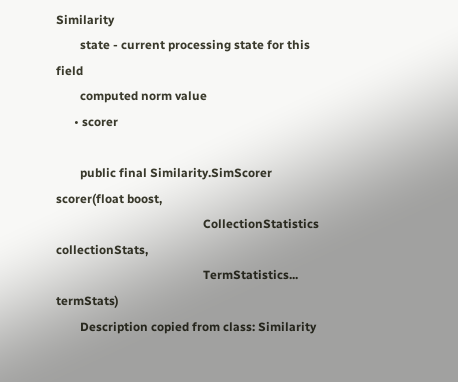Similarity
        state - current processing state for this field
        computed norm value
      • scorer

        public final Similarity.SimScorer scorer(float boost,
                                                 CollectionStatistics collectionStats,
                                                 TermStatistics... termStats)
        Description copied from class: Similarity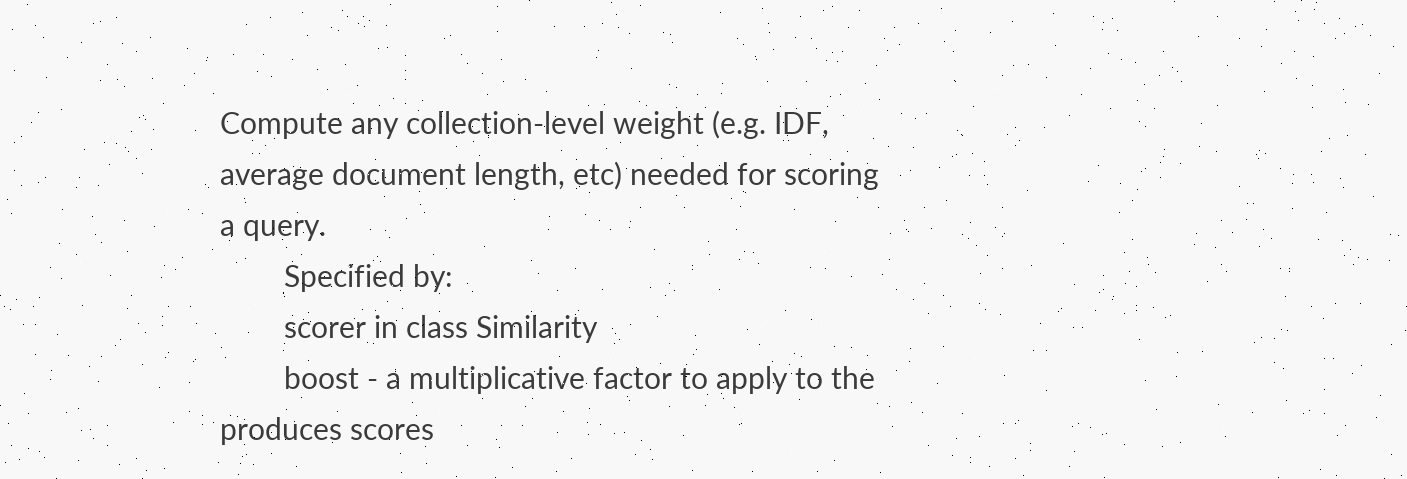Compute any collection-level weight (e.g. IDF, average document length, etc) needed for scoring a query.
        Specified by:
        scorer in class Similarity
        boost - a multiplicative factor to apply to the produces scores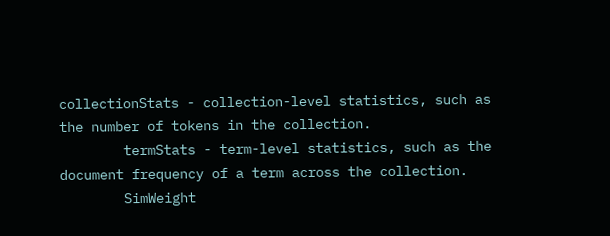collectionStats - collection-level statistics, such as the number of tokens in the collection.
        termStats - term-level statistics, such as the document frequency of a term across the collection.
        SimWeight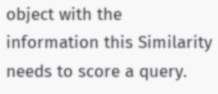object with the information this Similarity needs to score a query.